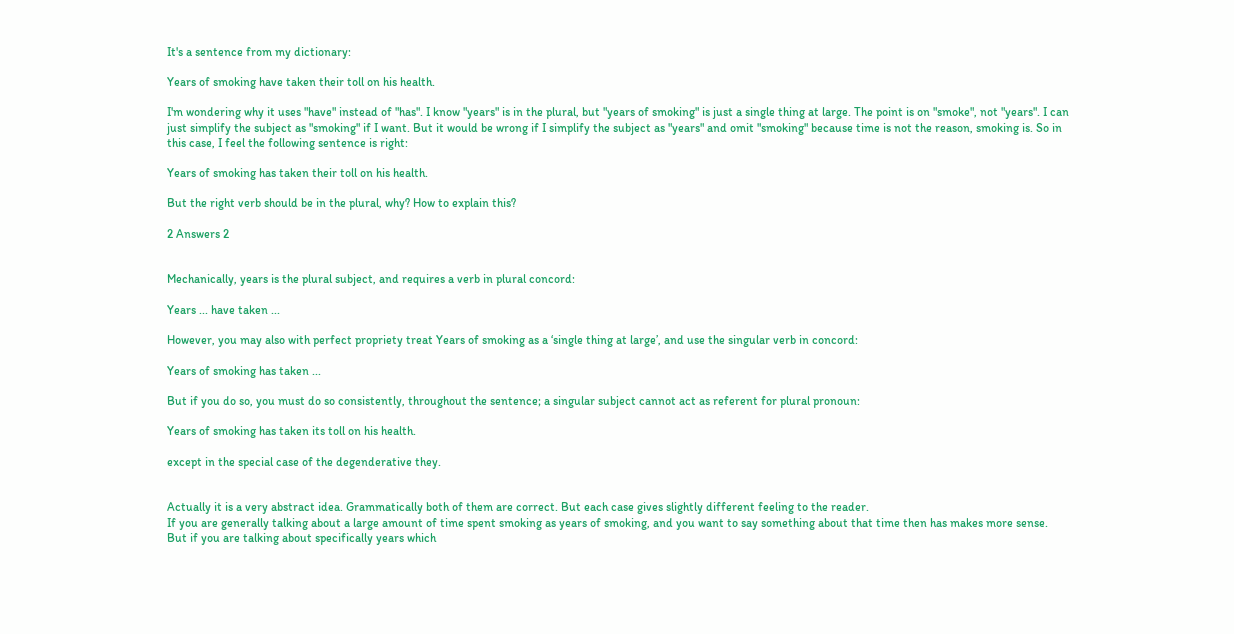It's a sentence from my dictionary:

Years of smoking have taken their toll on his health.

I'm wondering why it uses "have" instead of "has". I know "years" is in the plural, but "years of smoking" is just a single thing at large. The point is on "smoke", not "years". I can just simplify the subject as "smoking" if I want. But it would be wrong if I simplify the subject as "years" and omit "smoking" because time is not the reason, smoking is. So in this case, I feel the following sentence is right:

Years of smoking has taken their toll on his health.

But the right verb should be in the plural, why? How to explain this?

2 Answers 2


Mechanically, years is the plural subject, and requires a verb in plural concord:

Years ... have taken ...

However, you may also with perfect propriety treat Years of smoking as a ‘single thing at large’, and use the singular verb in concord:

Years of smoking has taken ...

But if you do so, you must do so consistently, throughout the sentence; a singular subject cannot act as referent for plural pronoun:

Years of smoking has taken its toll on his health.

except in the special case of the degenderative they.


Actually it is a very abstract idea. Grammatically both of them are correct. But each case gives slightly different feeling to the reader.
If you are generally talking about a large amount of time spent smoking as years of smoking, and you want to say something about that time then has makes more sense. But if you are talking about specifically years which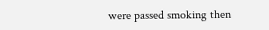were passed smoking then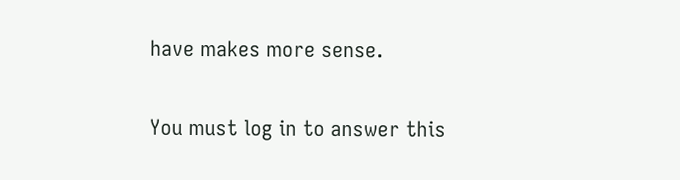have makes more sense.

You must log in to answer this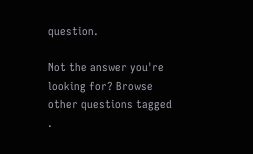question.

Not the answer you're looking for? Browse other questions tagged .